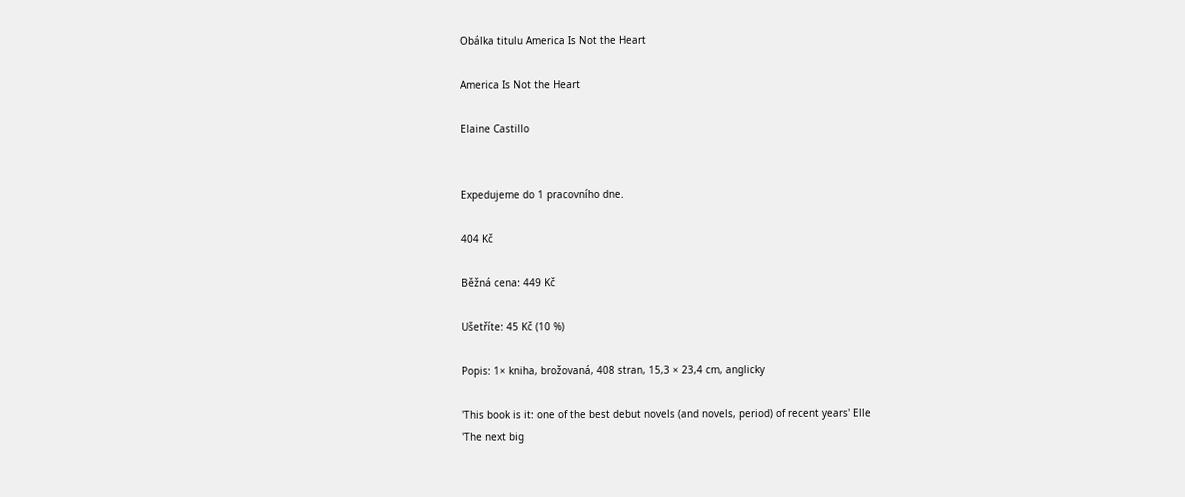Obálka titulu America Is Not the Heart

America Is Not the Heart

Elaine Castillo


Expedujeme do 1 pracovního dne.

404 Kč

Běžná cena: 449 Kč

Ušetříte: 45 Kč (10 %)

Popis: 1× kniha, brožovaná, 408 stran, 15,3 × 23,4 cm, anglicky

'This book is it: one of the best debut novels (and novels, period) of recent years' Elle
'The next big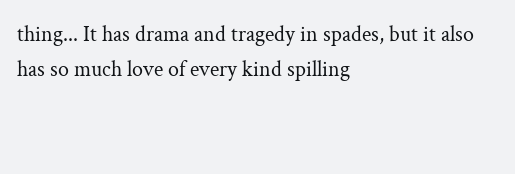thing... It has drama and tragedy in spades, but it also has so much love of every kind spilling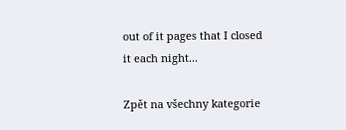out of it pages that I closed it each night...

Zpět na všechny kategorie